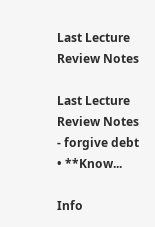Last Lecture Review Notes

Last Lecture Review Notes - forgive debt • **Know...

Info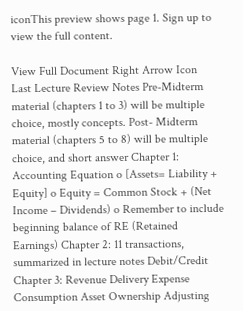iconThis preview shows page 1. Sign up to view the full content.

View Full Document Right Arrow Icon
Last Lecture Review Notes Pre-Midterm material (chapters 1 to 3) will be multiple choice, mostly concepts. Post- Midterm material (chapters 5 to 8) will be multiple choice, and short answer Chapter 1: Accounting Equation o [Assets= Liability + Equity] o Equity = Common Stock + (Net Income – Dividends) o Remember to include beginning balance of RE (Retained Earnings) Chapter 2: 11 transactions, summarized in lecture notes Debit/Credit Chapter 3: Revenue Delivery Expense Consumption Asset Ownership Adjusting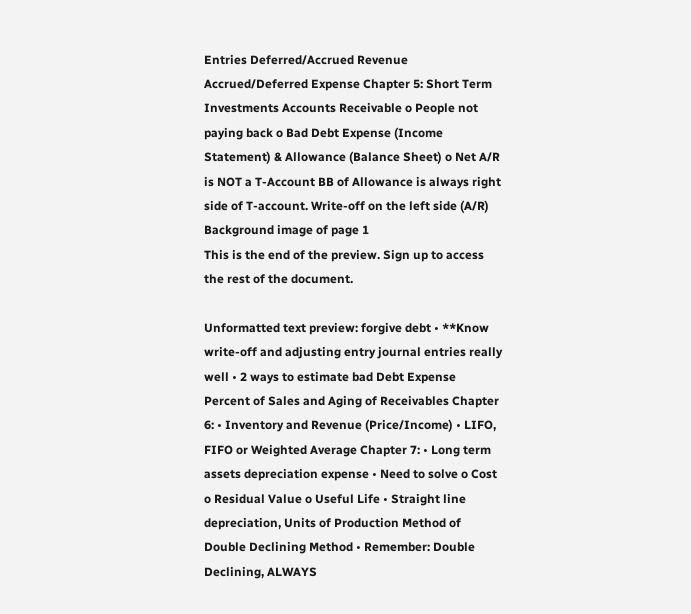Entries Deferred/Accrued Revenue Accrued/Deferred Expense Chapter 5: Short Term Investments Accounts Receivable o People not paying back o Bad Debt Expense (Income Statement) & Allowance (Balance Sheet) o Net A/R is NOT a T-Account BB of Allowance is always right side of T-account. Write-off on the left side (A/R)
Background image of page 1
This is the end of the preview. Sign up to access the rest of the document.

Unformatted text preview: forgive debt • **Know write-off and adjusting entry journal entries really well • 2 ways to estimate bad Debt Expense Percent of Sales and Aging of Receivables Chapter 6: • Inventory and Revenue (Price/Income) • LIFO, FIFO or Weighted Average Chapter 7: • Long term assets depreciation expense • Need to solve o Cost o Residual Value o Useful Life • Straight line depreciation, Units of Production Method of Double Declining Method • Remember: Double Declining, ALWAYS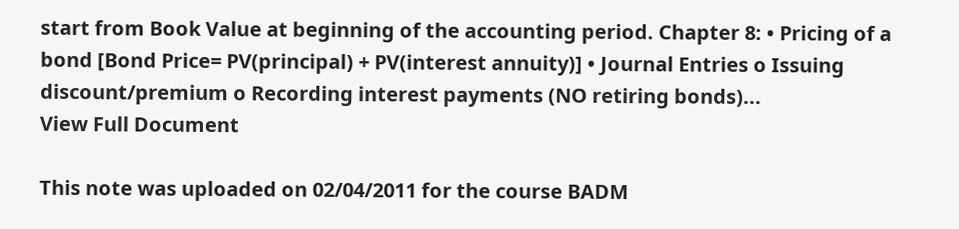start from Book Value at beginning of the accounting period. Chapter 8: • Pricing of a bond [Bond Price= PV(principal) + PV(interest annuity)] • Journal Entries o Issuing discount/premium o Recording interest payments (NO retiring bonds)...
View Full Document

This note was uploaded on 02/04/2011 for the course BADM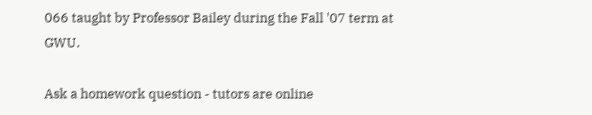066 taught by Professor Bailey during the Fall '07 term at GWU.

Ask a homework question - tutors are online